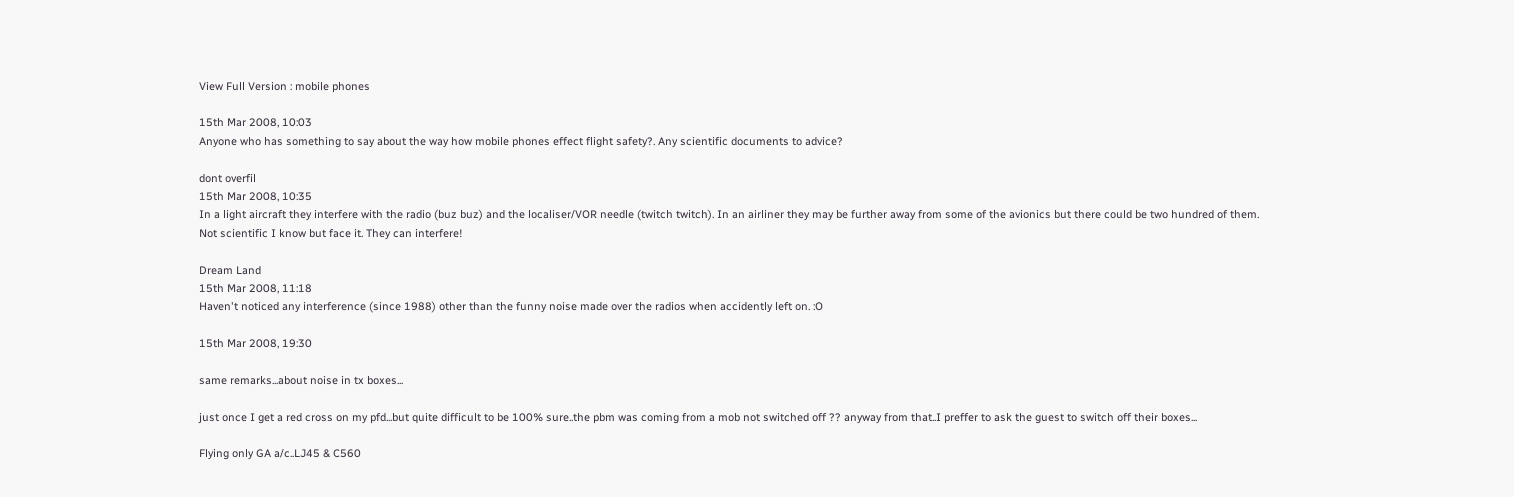View Full Version : mobile phones

15th Mar 2008, 10:03
Anyone who has something to say about the way how mobile phones effect flight safety?. Any scientific documents to advice?

dont overfil
15th Mar 2008, 10:35
In a light aircraft they interfere with the radio (buz buz) and the localiser/VOR needle (twitch twitch). In an airliner they may be further away from some of the avionics but there could be two hundred of them.
Not scientific I know but face it. They can interfere!

Dream Land
15th Mar 2008, 11:18
Haven't noticed any interference (since 1988) other than the funny noise made over the radios when accidently left on. :O

15th Mar 2008, 19:30

same remarks...about noise in tx boxes...

just once I get a red cross on my pfd...but quite difficult to be 100% sure..the pbm was coming from a mob not switched off ?? anyway from that..I preffer to ask the guest to switch off their boxes...

Flying only GA a/c..LJ45 & C560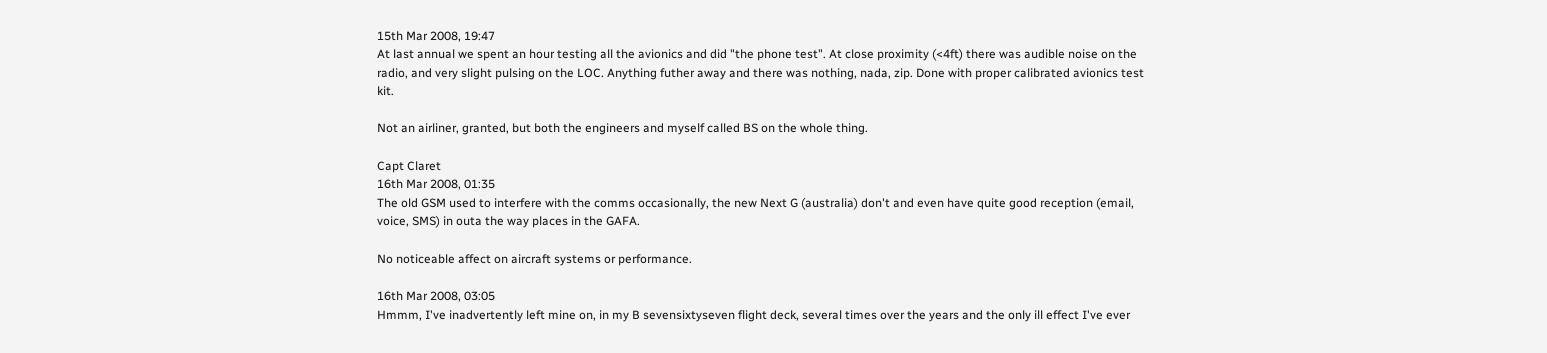15th Mar 2008, 19:47
At last annual we spent an hour testing all the avionics and did "the phone test". At close proximity (<4ft) there was audible noise on the radio, and very slight pulsing on the LOC. Anything futher away and there was nothing, nada, zip. Done with proper calibrated avionics test kit.

Not an airliner, granted, but both the engineers and myself called BS on the whole thing.

Capt Claret
16th Mar 2008, 01:35
The old GSM used to interfere with the comms occasionally, the new Next G (australia) don't and even have quite good reception (email, voice, SMS) in outa the way places in the GAFA.

No noticeable affect on aircraft systems or performance.

16th Mar 2008, 03:05
Hmmm, I've inadvertently left mine on, in my B sevensixtyseven flight deck, several times over the years and the only ill effect I've ever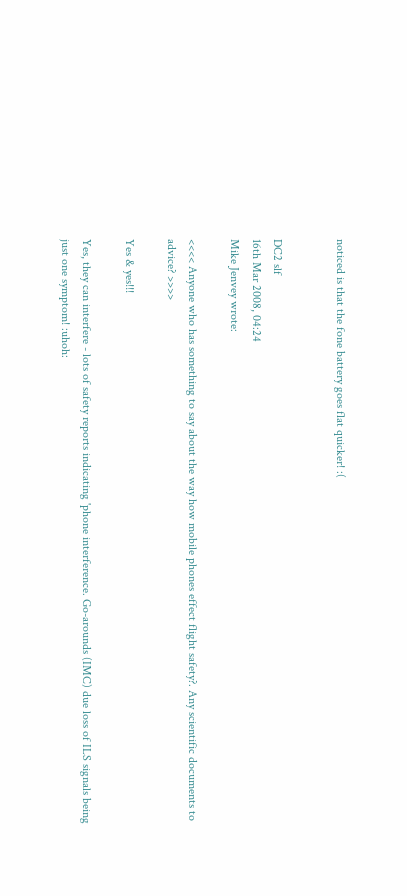noticed is that the fone battery goes flat quicker! :(


DC2 slf
16th Mar 2008, 04:24
Mike Jenvey wrote:

<<<< Anyone who has something to say about the way how mobile phones effect flight safety?. Any scientific documents to advice? >>>>

Yes & yes!!!

Yes, they can interfere - lots of safety reports indicating 'phone interference. Go-arounds (IMC) due loss of ILS signals being just one symptom! :uhoh: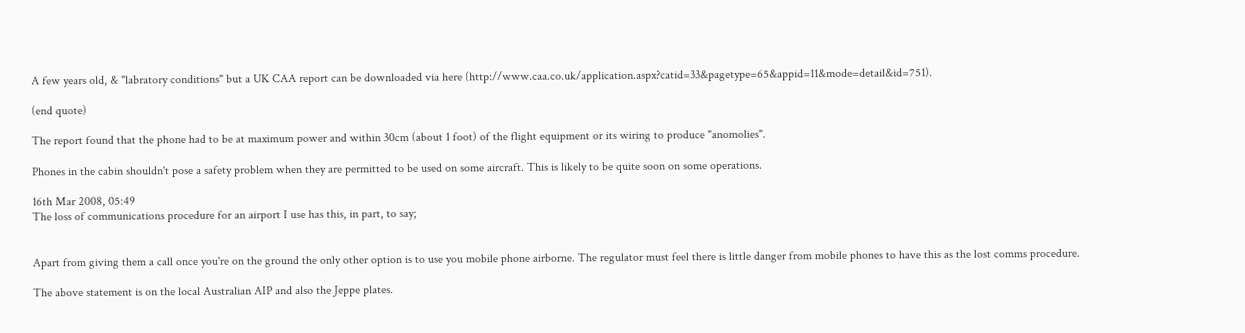A few years old, & "labratory conditions" but a UK CAA report can be downloaded via here (http://www.caa.co.uk/application.aspx?catid=33&pagetype=65&appid=11&mode=detail&id=751).

(end quote)

The report found that the phone had to be at maximum power and within 30cm (about 1 foot) of the flight equipment or its wiring to produce "anomolies".

Phones in the cabin shouldn't pose a safety problem when they are permitted to be used on some aircraft. This is likely to be quite soon on some operations.

16th Mar 2008, 05:49
The loss of communications procedure for an airport I use has this, in part, to say;


Apart from giving them a call once you're on the ground the only other option is to use you mobile phone airborne. The regulator must feel there is little danger from mobile phones to have this as the lost comms procedure.

The above statement is on the local Australian AIP and also the Jeppe plates.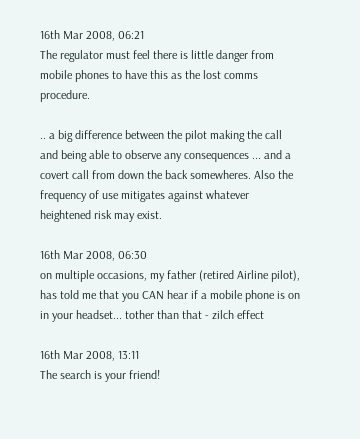16th Mar 2008, 06:21
The regulator must feel there is little danger from mobile phones to have this as the lost comms procedure.

.. a big difference between the pilot making the call and being able to observe any consequences ... and a covert call from down the back somewheres. Also the frequency of use mitigates against whatever heightened risk may exist.

16th Mar 2008, 06:30
on multiple occasions, my father (retired Airline pilot), has told me that you CAN hear if a mobile phone is on in your headset... tother than that - zilch effect

16th Mar 2008, 13:11
The search is your friend!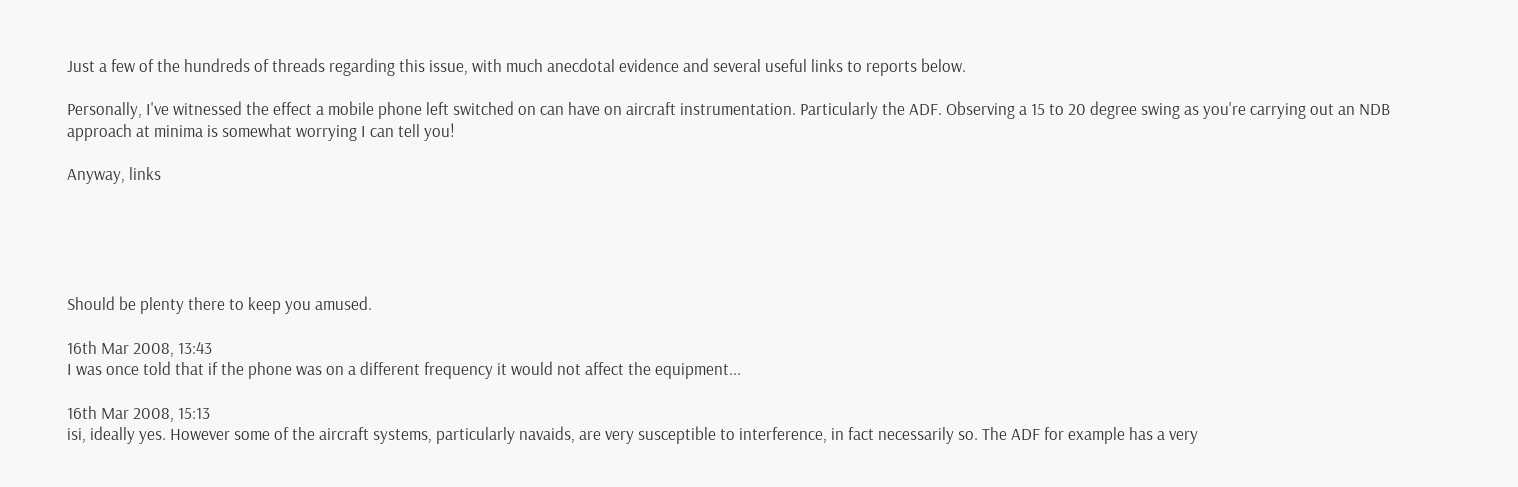Just a few of the hundreds of threads regarding this issue, with much anecdotal evidence and several useful links to reports below.

Personally, I've witnessed the effect a mobile phone left switched on can have on aircraft instrumentation. Particularly the ADF. Observing a 15 to 20 degree swing as you're carrying out an NDB approach at minima is somewhat worrying I can tell you!

Anyway, links





Should be plenty there to keep you amused.

16th Mar 2008, 13:43
I was once told that if the phone was on a different frequency it would not affect the equipment...

16th Mar 2008, 15:13
isi, ideally yes. However some of the aircraft systems, particularly navaids, are very susceptible to interference, in fact necessarily so. The ADF for example has a very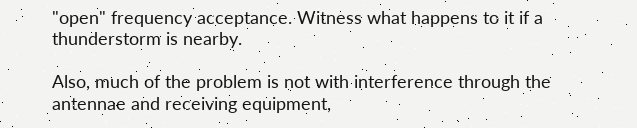"open" frequency acceptance. Witness what happens to it if a thunderstorm is nearby.

Also, much of the problem is not with interference through the antennae and receiving equipment,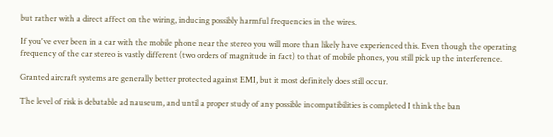but rather with a direct affect on the wiring, inducing possibly harmful frequencies in the wires.

If you've ever been in a car with the mobile phone near the stereo you will more than likely have experienced this. Even though the operating frequency of the car stereo is vastly different (two orders of magnitude in fact) to that of mobile phones, you still pick up the interference.

Granted aircraft systems are generally better protected against EMI, but it most definitely does still occur.

The level of risk is debatable ad nauseum, and until a proper study of any possible incompatibilities is completed I think the ban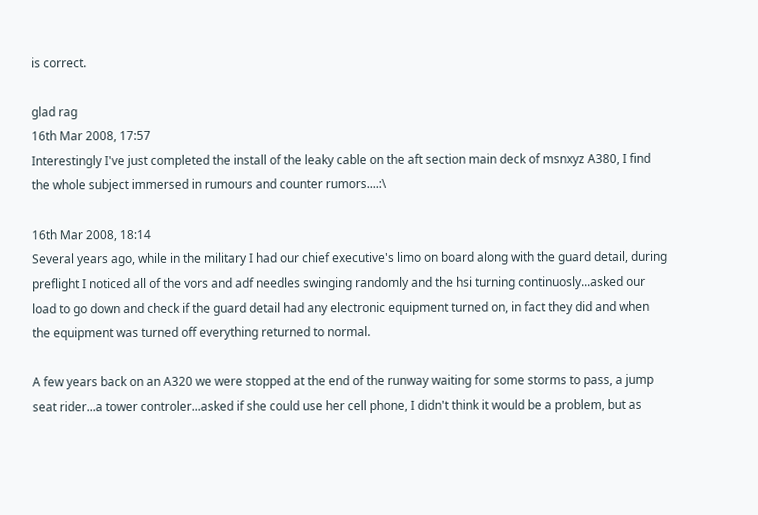is correct.

glad rag
16th Mar 2008, 17:57
Interestingly I've just completed the install of the leaky cable on the aft section main deck of msnxyz A380, I find the whole subject immersed in rumours and counter rumors....:\

16th Mar 2008, 18:14
Several years ago, while in the military I had our chief executive's limo on board along with the guard detail, during preflight I noticed all of the vors and adf needles swinging randomly and the hsi turning continuosly...asked our load to go down and check if the guard detail had any electronic equipment turned on, in fact they did and when the equipment was turned off everything returned to normal.

A few years back on an A320 we were stopped at the end of the runway waiting for some storms to pass, a jump seat rider...a tower controler...asked if she could use her cell phone, I didn't think it would be a problem, but as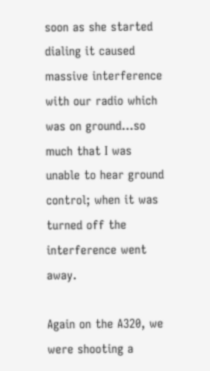soon as she started dialing it caused massive interference with our radio which was on ground...so much that I was unable to hear ground control; when it was turned off the interference went away.

Again on the A320, we were shooting a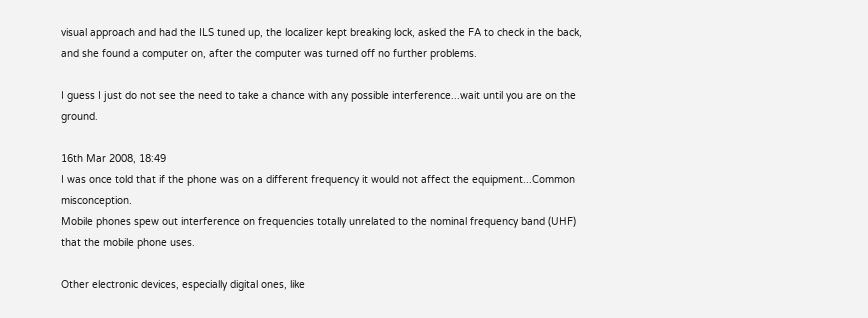visual approach and had the ILS tuned up, the localizer kept breaking lock, asked the FA to check in the back, and she found a computer on, after the computer was turned off no further problems.

I guess I just do not see the need to take a chance with any possible interference...wait until you are on the ground.

16th Mar 2008, 18:49
I was once told that if the phone was on a different frequency it would not affect the equipment...Common misconception.
Mobile phones spew out interference on frequencies totally unrelated to the nominal frequency band (UHF) that the mobile phone uses.

Other electronic devices, especially digital ones, like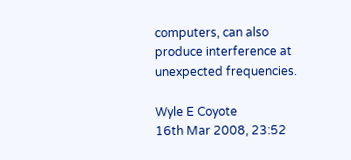computers, can also produce interference at unexpected frequencies.

Wyle E Coyote
16th Mar 2008, 23:52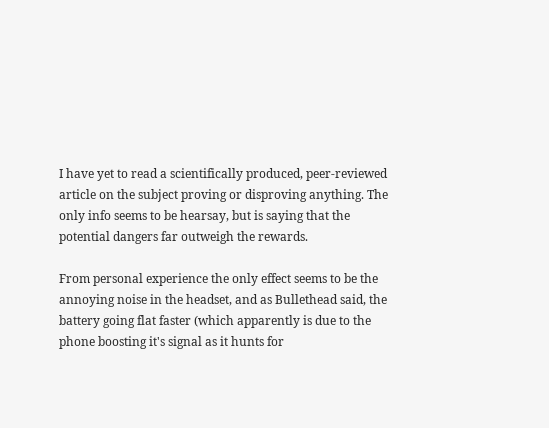I have yet to read a scientifically produced, peer-reviewed article on the subject proving or disproving anything. The only info seems to be hearsay, but is saying that the potential dangers far outweigh the rewards.

From personal experience the only effect seems to be the annoying noise in the headset, and as Bullethead said, the battery going flat faster (which apparently is due to the phone boosting it's signal as it hunts for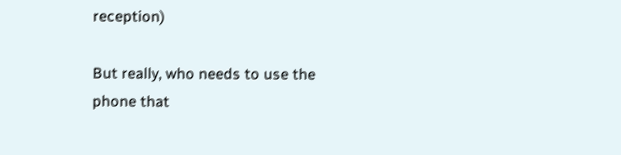reception)

But really, who needs to use the phone that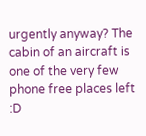urgently anyway? The cabin of an aircraft is one of the very few phone free places left :D